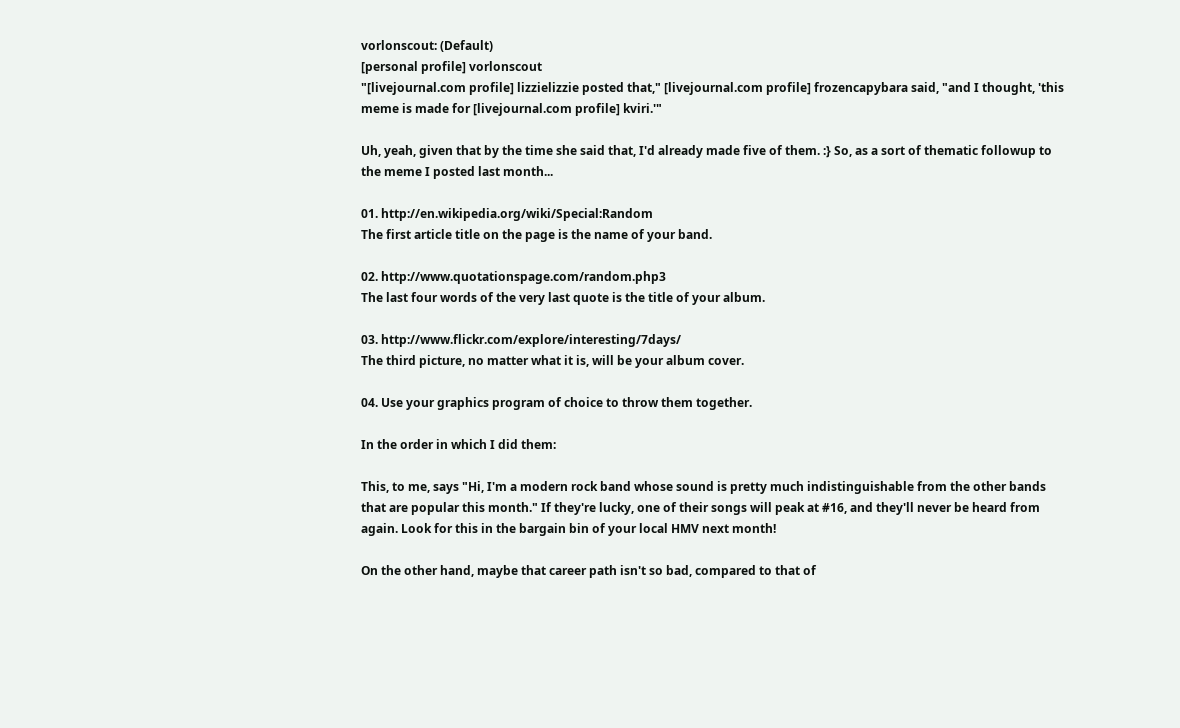vorlonscout: (Default)
[personal profile] vorlonscout
"[livejournal.com profile] lizzielizzie posted that," [livejournal.com profile] frozencapybara said, "and I thought, 'this meme is made for [livejournal.com profile] kviri.'"

Uh, yeah, given that by the time she said that, I'd already made five of them. :} So, as a sort of thematic followup to the meme I posted last month...

01. http://en.wikipedia.org/wiki/Special:Random
The first article title on the page is the name of your band.

02. http://www.quotationspage.com/random.php3
The last four words of the very last quote is the title of your album.

03. http://www.flickr.com/explore/interesting/7days/
The third picture, no matter what it is, will be your album cover.

04. Use your graphics program of choice to throw them together.

In the order in which I did them:

This, to me, says "Hi, I'm a modern rock band whose sound is pretty much indistinguishable from the other bands that are popular this month." If they're lucky, one of their songs will peak at #16, and they'll never be heard from again. Look for this in the bargain bin of your local HMV next month!

On the other hand, maybe that career path isn't so bad, compared to that of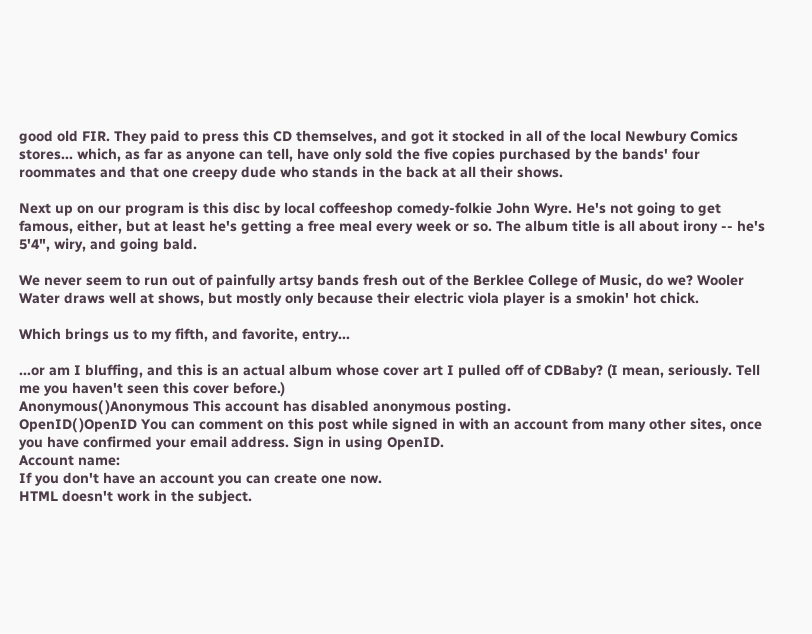good old FIR. They paid to press this CD themselves, and got it stocked in all of the local Newbury Comics stores... which, as far as anyone can tell, have only sold the five copies purchased by the bands' four roommates and that one creepy dude who stands in the back at all their shows.

Next up on our program is this disc by local coffeeshop comedy-folkie John Wyre. He's not going to get famous, either, but at least he's getting a free meal every week or so. The album title is all about irony -- he's 5'4", wiry, and going bald.

We never seem to run out of painfully artsy bands fresh out of the Berklee College of Music, do we? Wooler Water draws well at shows, but mostly only because their electric viola player is a smokin' hot chick.

Which brings us to my fifth, and favorite, entry...

...or am I bluffing, and this is an actual album whose cover art I pulled off of CDBaby? (I mean, seriously. Tell me you haven't seen this cover before.)
Anonymous( )Anonymous This account has disabled anonymous posting.
OpenID( )OpenID You can comment on this post while signed in with an account from many other sites, once you have confirmed your email address. Sign in using OpenID.
Account name:
If you don't have an account you can create one now.
HTML doesn't work in the subject.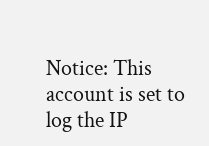Notice: This account is set to log the IP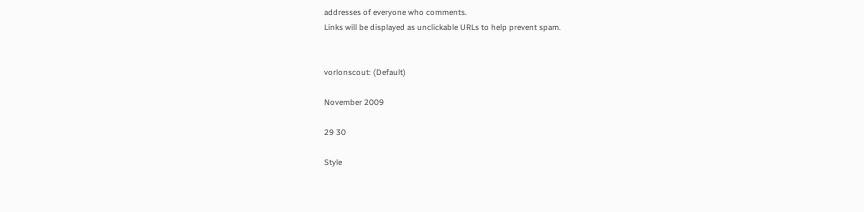addresses of everyone who comments.
Links will be displayed as unclickable URLs to help prevent spam.


vorlonscout: (Default)

November 2009

29 30

Style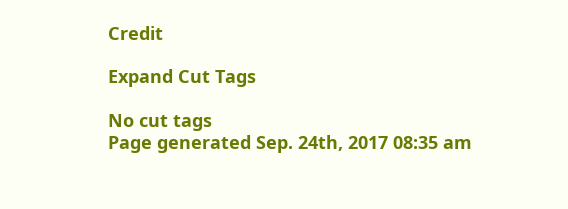Credit

Expand Cut Tags

No cut tags
Page generated Sep. 24th, 2017 08:35 am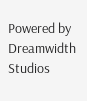Powered by Dreamwidth Studios